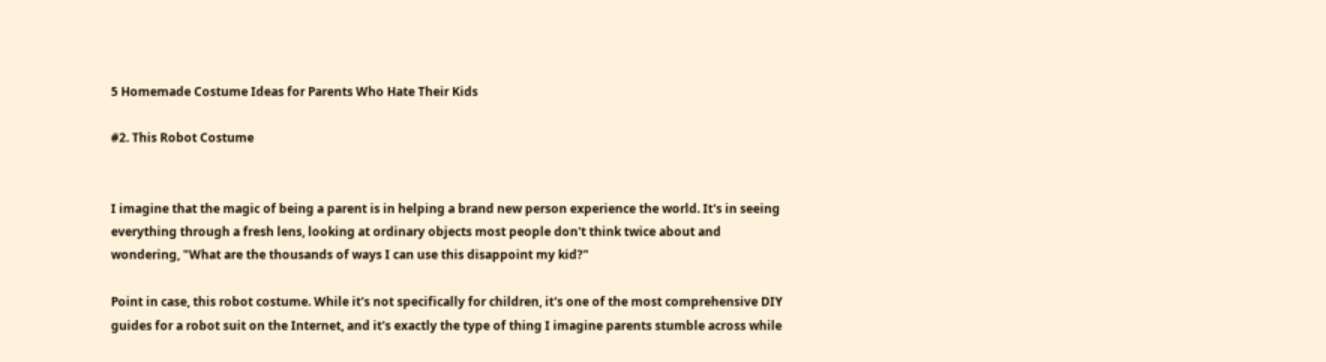5 Homemade Costume Ideas for Parents Who Hate Their Kids

#2. This Robot Costume


I imagine that the magic of being a parent is in helping a brand new person experience the world. It's in seeing everything through a fresh lens, looking at ordinary objects most people don't think twice about and wondering, "What are the thousands of ways I can use this disappoint my kid?"

Point in case, this robot costume. While it's not specifically for children, it's one of the most comprehensive DIY guides for a robot suit on the Internet, and it's exactly the type of thing I imagine parents stumble across while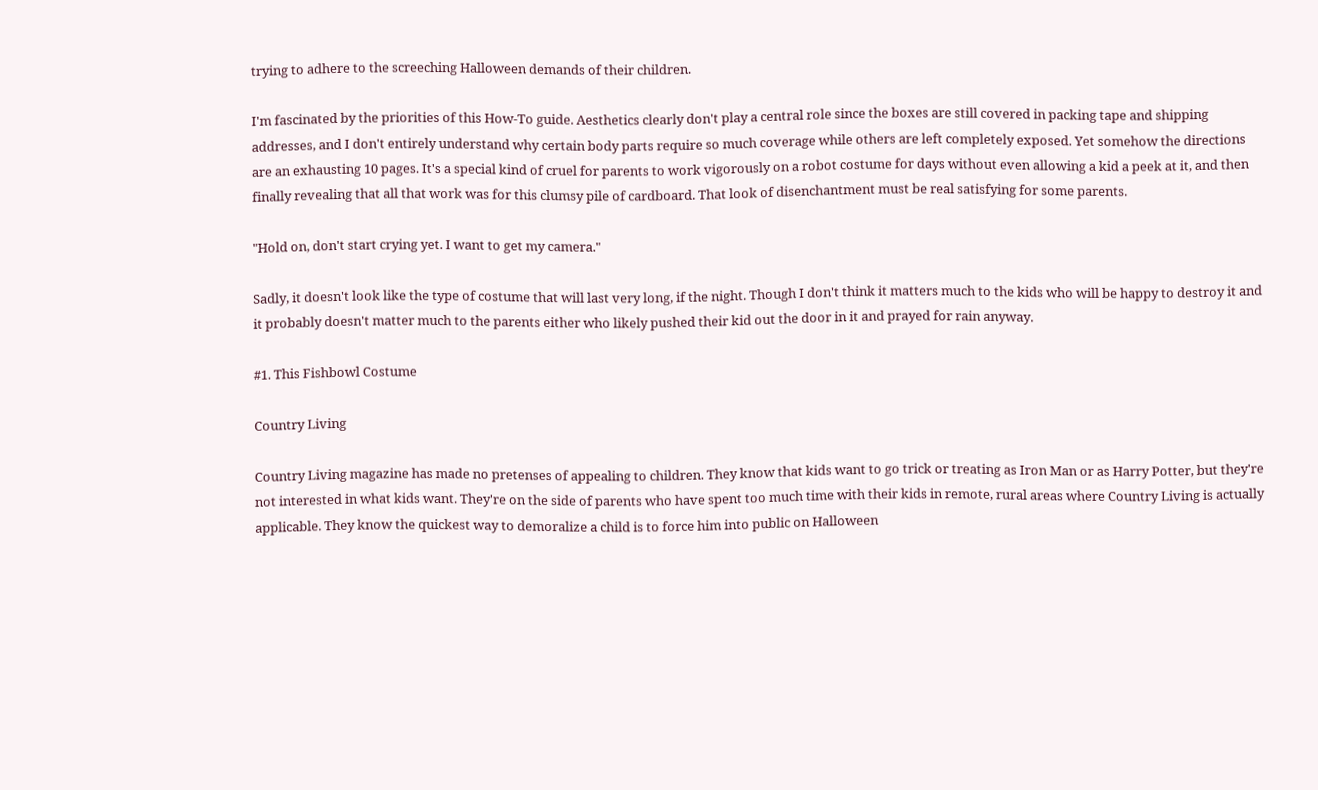trying to adhere to the screeching Halloween demands of their children.

I'm fascinated by the priorities of this How-To guide. Aesthetics clearly don't play a central role since the boxes are still covered in packing tape and shipping addresses, and I don't entirely understand why certain body parts require so much coverage while others are left completely exposed. Yet somehow the directions are an exhausting 10 pages. It's a special kind of cruel for parents to work vigorously on a robot costume for days without even allowing a kid a peek at it, and then finally revealing that all that work was for this clumsy pile of cardboard. That look of disenchantment must be real satisfying for some parents.

"Hold on, don't start crying yet. I want to get my camera."

Sadly, it doesn't look like the type of costume that will last very long, if the night. Though I don't think it matters much to the kids who will be happy to destroy it and it probably doesn't matter much to the parents either who likely pushed their kid out the door in it and prayed for rain anyway.

#1. This Fishbowl Costume

Country Living

Country Living magazine has made no pretenses of appealing to children. They know that kids want to go trick or treating as Iron Man or as Harry Potter, but they're not interested in what kids want. They're on the side of parents who have spent too much time with their kids in remote, rural areas where Country Living is actually applicable. They know the quickest way to demoralize a child is to force him into public on Halloween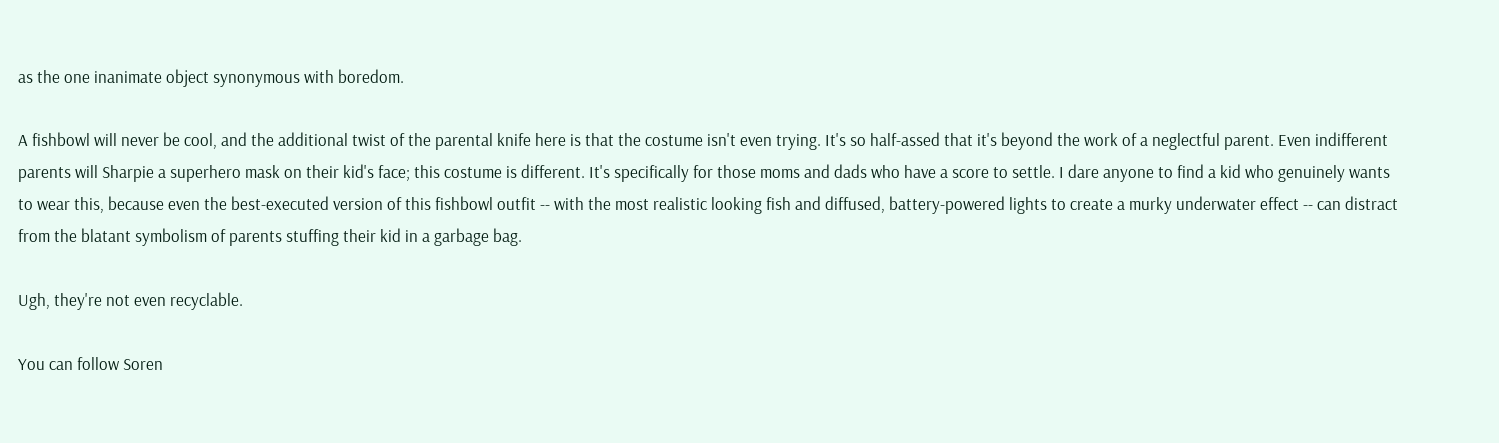as the one inanimate object synonymous with boredom.

A fishbowl will never be cool, and the additional twist of the parental knife here is that the costume isn't even trying. It's so half-assed that it's beyond the work of a neglectful parent. Even indifferent parents will Sharpie a superhero mask on their kid's face; this costume is different. It's specifically for those moms and dads who have a score to settle. I dare anyone to find a kid who genuinely wants to wear this, because even the best-executed version of this fishbowl outfit -- with the most realistic looking fish and diffused, battery-powered lights to create a murky underwater effect -- can distract from the blatant symbolism of parents stuffing their kid in a garbage bag.

Ugh, they're not even recyclable.

You can follow Soren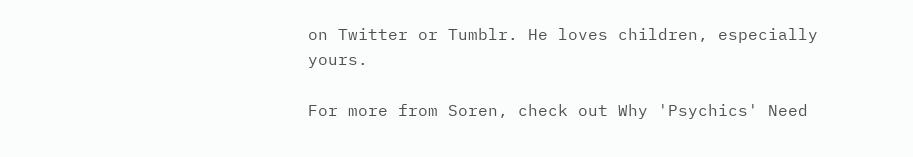on Twitter or Tumblr. He loves children, especially yours.

For more from Soren, check out Why 'Psychics' Need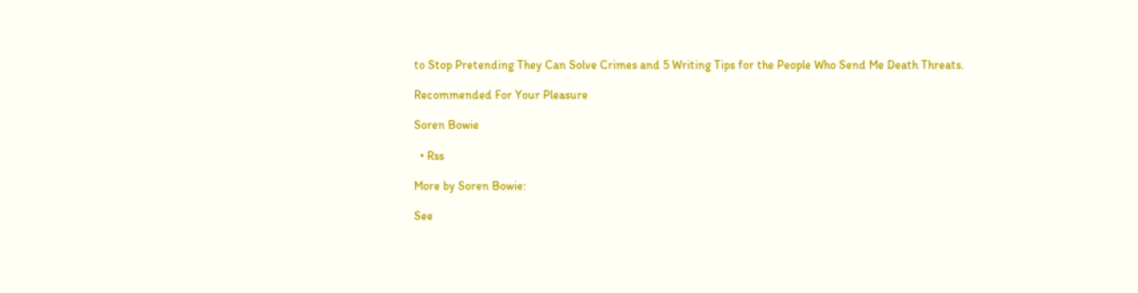to Stop Pretending They Can Solve Crimes and 5 Writing Tips for the People Who Send Me Death Threats.

Recommended For Your Pleasure

Soren Bowie

  • Rss

More by Soren Bowie:

See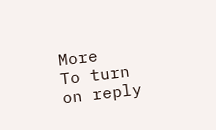More
To turn on reply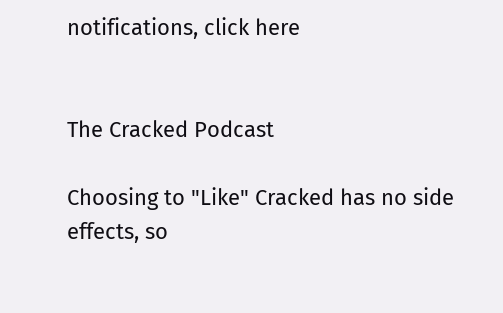notifications, click here


The Cracked Podcast

Choosing to "Like" Cracked has no side effects, so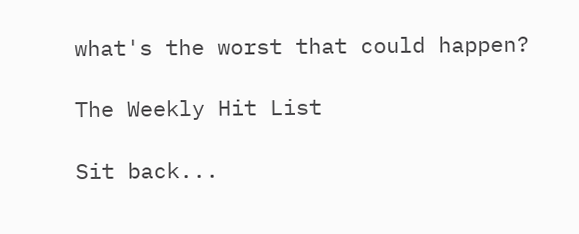what's the worst that could happen?

The Weekly Hit List

Sit back...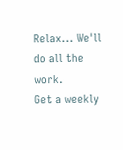Relax... We'll do all the work.
Get a weekly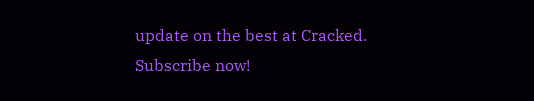update on the best at Cracked. Subscribe now!